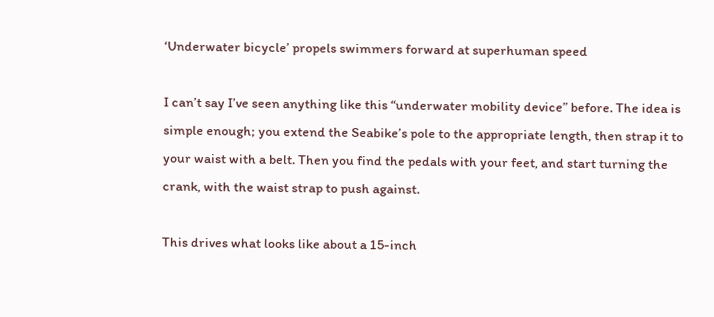‘Underwater bicycle’ propels swimmers forward at superhuman speed

I can’t say I’ve seen anything like this “underwater mobility device” before. The idea is simple enough; you extend the Seabike’s pole to the appropriate length, then strap it to your waist with a belt. Then you find the pedals with your feet, and start turning the crank, with the waist strap to push against.

This drives what looks like about a 15-inch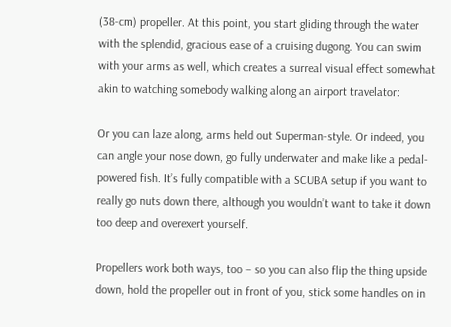(38-cm) propeller. At this point, you start gliding through the water with the splendid, gracious ease of a cruising dugong. You can swim with your arms as well, which creates a surreal visual effect somewhat akin to watching somebody walking along an airport travelator:

Or you can laze along, arms held out Superman-style. Or indeed, you can angle your nose down, go fully underwater and make like a pedal-powered fish. It’s fully compatible with a SCUBA setup if you want to really go nuts down there, although you wouldn’t want to take it down too deep and overexert yourself.

Propellers work both ways, too – so you can also flip the thing upside down, hold the propeller out in front of you, stick some handles on in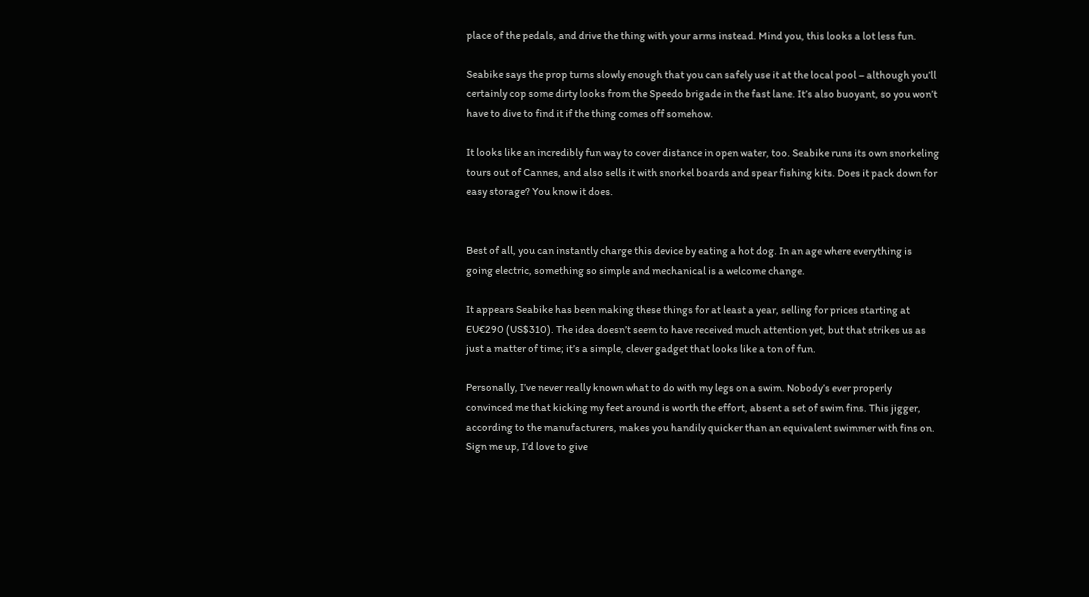place of the pedals, and drive the thing with your arms instead. Mind you, this looks a lot less fun.

Seabike says the prop turns slowly enough that you can safely use it at the local pool – although you’ll certainly cop some dirty looks from the Speedo brigade in the fast lane. It’s also buoyant, so you won’t have to dive to find it if the thing comes off somehow.

It looks like an incredibly fun way to cover distance in open water, too. Seabike runs its own snorkeling tours out of Cannes, and also sells it with snorkel boards and spear fishing kits. Does it pack down for easy storage? You know it does.


Best of all, you can instantly charge this device by eating a hot dog. In an age where everything is going electric, something so simple and mechanical is a welcome change.

It appears Seabike has been making these things for at least a year, selling for prices starting at EU€290 (US$310). The idea doesn’t seem to have received much attention yet, but that strikes us as just a matter of time; it’s a simple, clever gadget that looks like a ton of fun.

Personally, I’ve never really known what to do with my legs on a swim. Nobody’s ever properly convinced me that kicking my feet around is worth the effort, absent a set of swim fins. This jigger, according to the manufacturers, makes you handily quicker than an equivalent swimmer with fins on. Sign me up, I’d love to give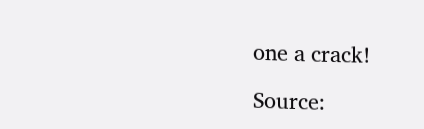one a crack!

Source: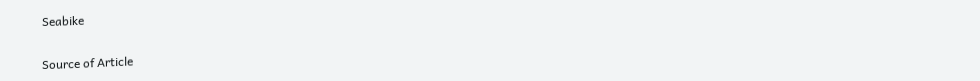Seabike

Source of Article